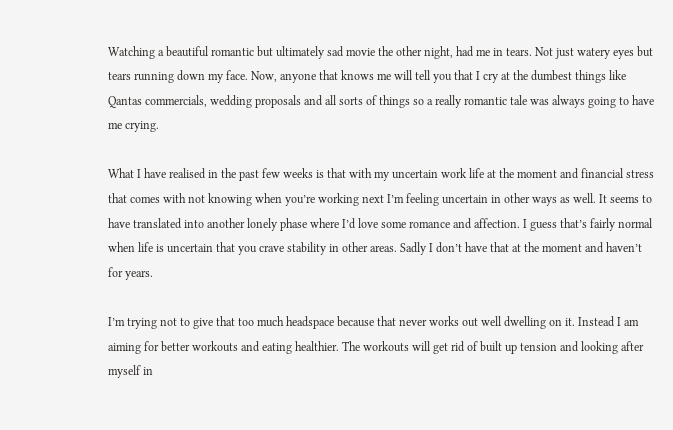Watching a beautiful romantic but ultimately sad movie the other night, had me in tears. Not just watery eyes but tears running down my face. Now, anyone that knows me will tell you that I cry at the dumbest things like Qantas commercials, wedding proposals and all sorts of things so a really romantic tale was always going to have me crying.

What I have realised in the past few weeks is that with my uncertain work life at the moment and financial stress that comes with not knowing when you’re working next I’m feeling uncertain in other ways as well. It seems to have translated into another lonely phase where I’d love some romance and affection. I guess that’s fairly normal when life is uncertain that you crave stability in other areas. Sadly I don’t have that at the moment and haven’t for years.

I’m trying not to give that too much headspace because that never works out well dwelling on it. Instead I am aiming for better workouts and eating healthier. The workouts will get rid of built up tension and looking after myself in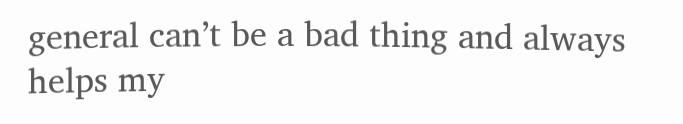general can’t be a bad thing and always helps my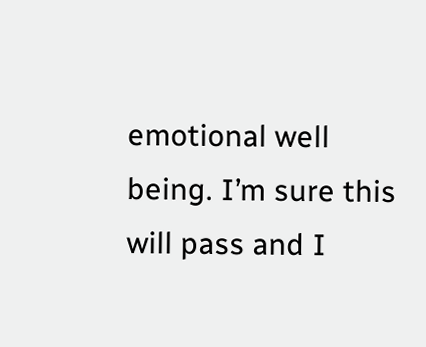emotional well being. I’m sure this will pass and I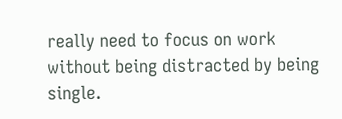really need to focus on work without being distracted by being single.